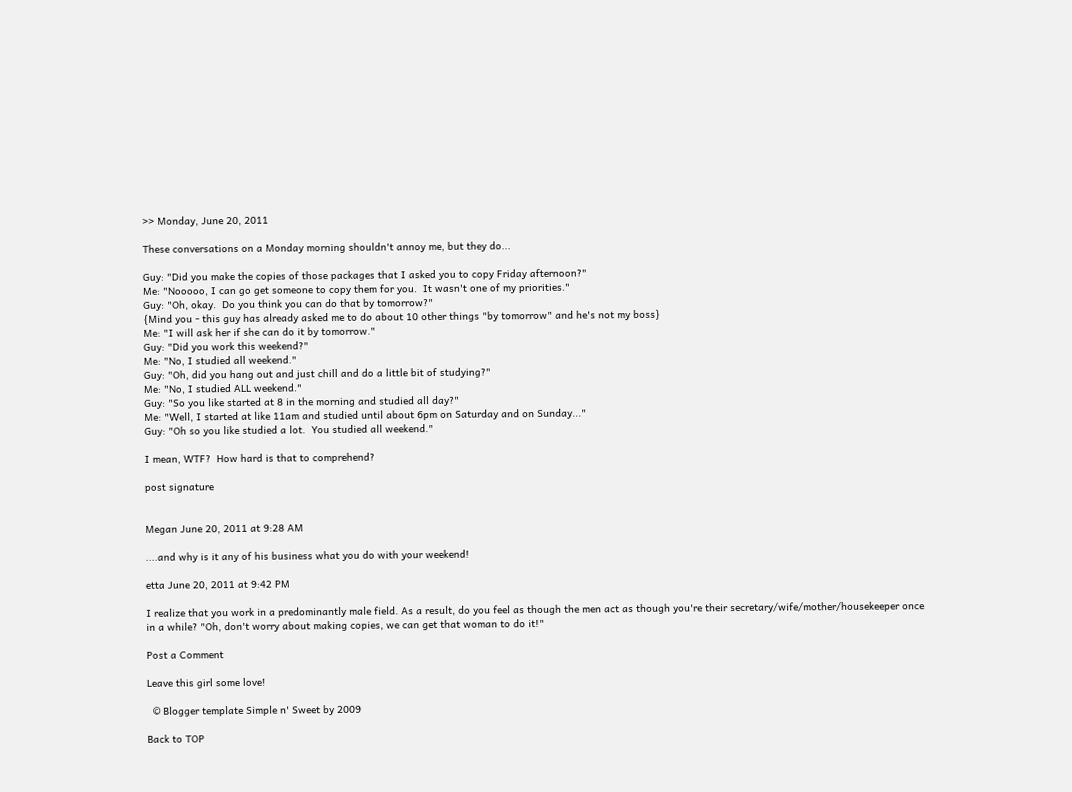>> Monday, June 20, 2011

These conversations on a Monday morning shouldn't annoy me, but they do...

Guy: "Did you make the copies of those packages that I asked you to copy Friday afternoon?"
Me: "Nooooo, I can go get someone to copy them for you.  It wasn't one of my priorities."
Guy: "Oh, okay.  Do you think you can do that by tomorrow?"
{Mind you - this guy has already asked me to do about 10 other things "by tomorrow" and he's not my boss}
Me: "I will ask her if she can do it by tomorrow."
Guy: "Did you work this weekend?"
Me: "No, I studied all weekend."
Guy: "Oh, did you hang out and just chill and do a little bit of studying?"
Me: "No, I studied ALL weekend."
Guy: "So you like started at 8 in the morning and studied all day?"
Me: "Well, I started at like 11am and studied until about 6pm on Saturday and on Sunday..."
Guy: "Oh so you like studied a lot.  You studied all weekend."

I mean, WTF?  How hard is that to comprehend?

post signature


Megan June 20, 2011 at 9:28 AM

....and why is it any of his business what you do with your weekend!

etta June 20, 2011 at 9:42 PM

I realize that you work in a predominantly male field. As a result, do you feel as though the men act as though you're their secretary/wife/mother/housekeeper once in a while? "Oh, don't worry about making copies, we can get that woman to do it!"

Post a Comment

Leave this girl some love!

  © Blogger template Simple n' Sweet by 2009

Back to TOP